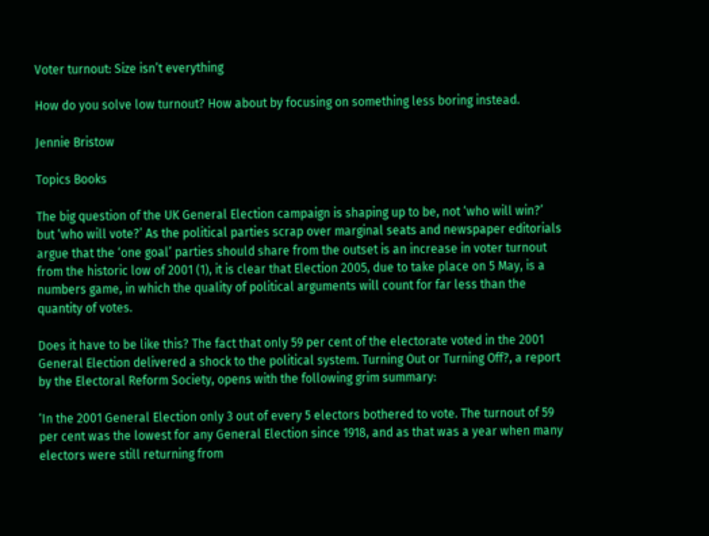Voter turnout: Size isn’t everything

How do you solve low turnout? How about by focusing on something less boring instead.

Jennie Bristow

Topics Books

The big question of the UK General Election campaign is shaping up to be, not ‘who will win?’ but ‘who will vote?’ As the political parties scrap over marginal seats and newspaper editorials argue that the ‘one goal’ parties should share from the outset is an increase in voter turnout from the historic low of 2001 (1), it is clear that Election 2005, due to take place on 5 May, is a numbers game, in which the quality of political arguments will count for far less than the quantity of votes.

Does it have to be like this? The fact that only 59 per cent of the electorate voted in the 2001 General Election delivered a shock to the political system. Turning Out or Turning Off?, a report by the Electoral Reform Society, opens with the following grim summary:

‘In the 2001 General Election only 3 out of every 5 electors bothered to vote. The turnout of 59 per cent was the lowest for any General Election since 1918, and as that was a year when many electors were still returning from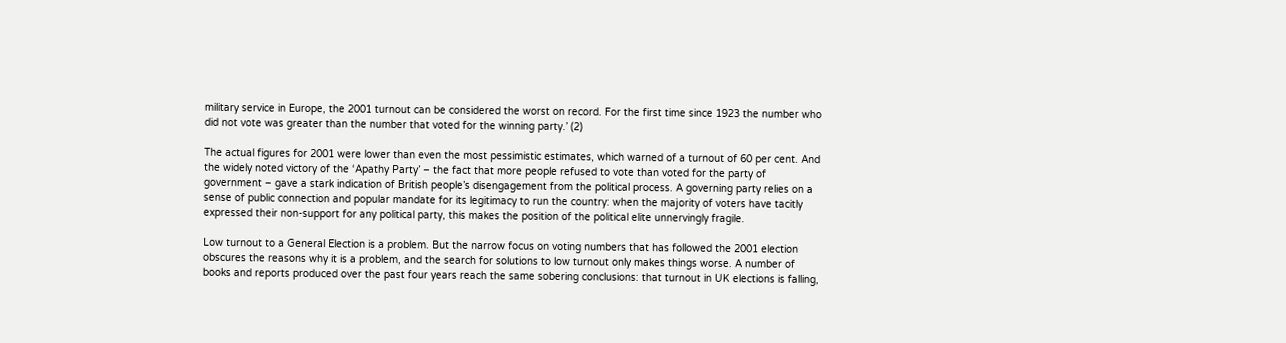military service in Europe, the 2001 turnout can be considered the worst on record. For the first time since 1923 the number who did not vote was greater than the number that voted for the winning party.’ (2)

The actual figures for 2001 were lower than even the most pessimistic estimates, which warned of a turnout of 60 per cent. And the widely noted victory of the ‘Apathy Party’ – the fact that more people refused to vote than voted for the party of government – gave a stark indication of British people’s disengagement from the political process. A governing party relies on a sense of public connection and popular mandate for its legitimacy to run the country: when the majority of voters have tacitly expressed their non-support for any political party, this makes the position of the political elite unnervingly fragile.

Low turnout to a General Election is a problem. But the narrow focus on voting numbers that has followed the 2001 election obscures the reasons why it is a problem, and the search for solutions to low turnout only makes things worse. A number of books and reports produced over the past four years reach the same sobering conclusions: that turnout in UK elections is falling,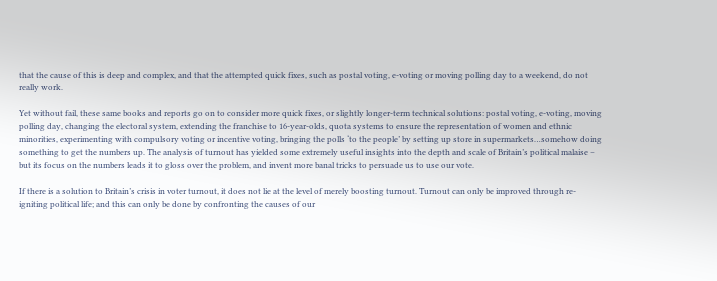that the cause of this is deep and complex, and that the attempted quick fixes, such as postal voting, e-voting or moving polling day to a weekend, do not really work.

Yet without fail, these same books and reports go on to consider more quick fixes, or slightly longer-term technical solutions: postal voting, e-voting, moving polling day, changing the electoral system, extending the franchise to 16-year-olds, quota systems to ensure the representation of women and ethnic minorities, experimenting with compulsory voting or incentive voting, bringing the polls ‘to the people’ by setting up store in supermarkets…somehow doing something to get the numbers up. The analysis of turnout has yielded some extremely useful insights into the depth and scale of Britain’s political malaise – but its focus on the numbers leads it to gloss over the problem, and invent more banal tricks to persuade us to use our vote.

If there is a solution to Britain’s crisis in voter turnout, it does not lie at the level of merely boosting turnout. Turnout can only be improved through re-igniting political life; and this can only be done by confronting the causes of our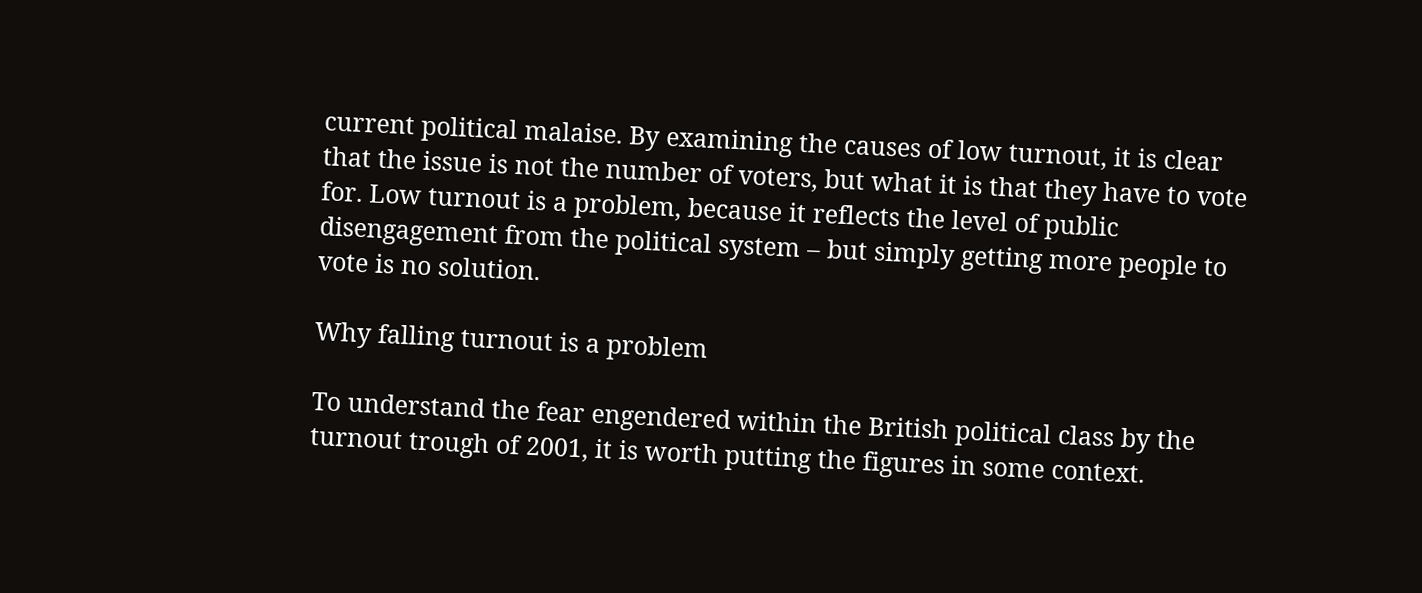current political malaise. By examining the causes of low turnout, it is clear that the issue is not the number of voters, but what it is that they have to vote for. Low turnout is a problem, because it reflects the level of public disengagement from the political system – but simply getting more people to vote is no solution.

Why falling turnout is a problem

To understand the fear engendered within the British political class by the turnout trough of 2001, it is worth putting the figures in some context.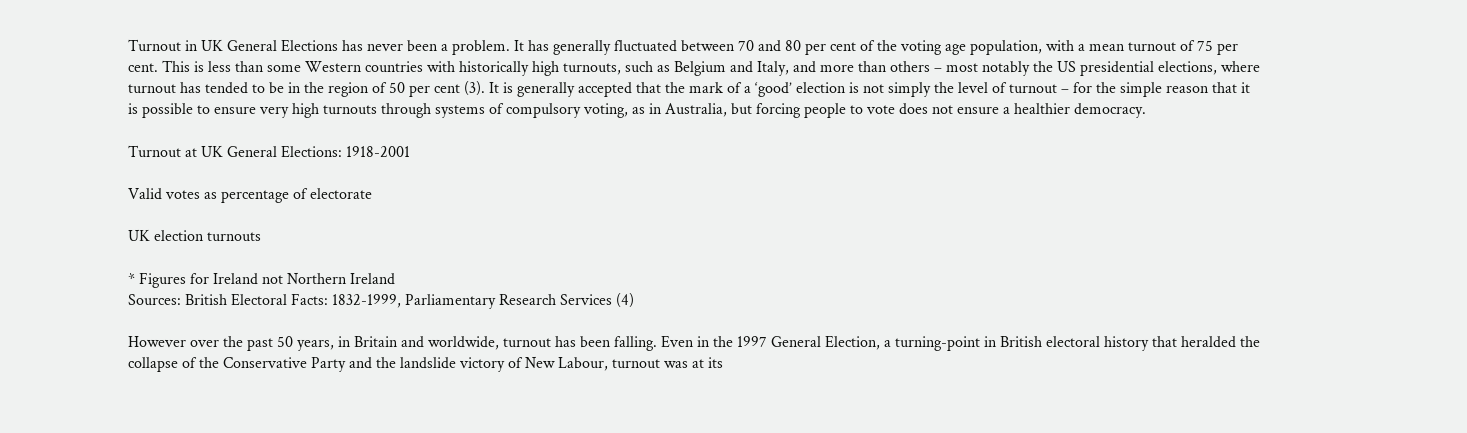Turnout in UK General Elections has never been a problem. It has generally fluctuated between 70 and 80 per cent of the voting age population, with a mean turnout of 75 per cent. This is less than some Western countries with historically high turnouts, such as Belgium and Italy, and more than others – most notably the US presidential elections, where turnout has tended to be in the region of 50 per cent (3). It is generally accepted that the mark of a ‘good’ election is not simply the level of turnout – for the simple reason that it is possible to ensure very high turnouts through systems of compulsory voting, as in Australia, but forcing people to vote does not ensure a healthier democracy.

Turnout at UK General Elections: 1918-2001

Valid votes as percentage of electorate

UK election turnouts

* Figures for Ireland not Northern Ireland
Sources: British Electoral Facts: 1832-1999, Parliamentary Research Services (4)

However over the past 50 years, in Britain and worldwide, turnout has been falling. Even in the 1997 General Election, a turning-point in British electoral history that heralded the collapse of the Conservative Party and the landslide victory of New Labour, turnout was at its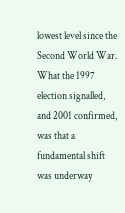lowest level since the Second World War. What the 1997 election signalled, and 2001 confirmed, was that a fundamental shift was underway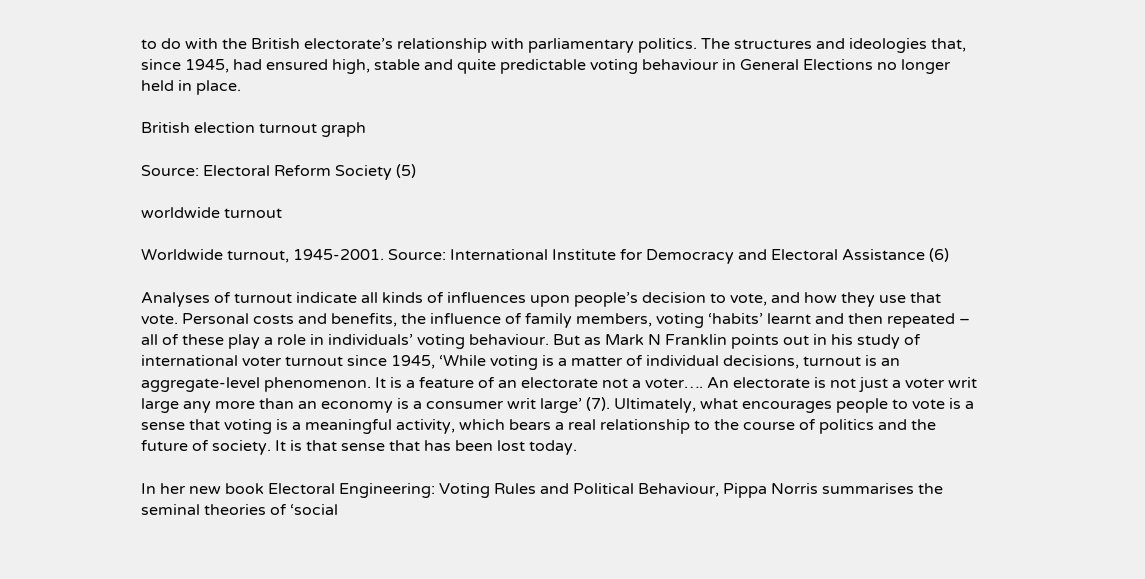to do with the British electorate’s relationship with parliamentary politics. The structures and ideologies that, since 1945, had ensured high, stable and quite predictable voting behaviour in General Elections no longer held in place.

British election turnout graph

Source: Electoral Reform Society (5)

worldwide turnout

Worldwide turnout, 1945-2001. Source: International Institute for Democracy and Electoral Assistance (6)

Analyses of turnout indicate all kinds of influences upon people’s decision to vote, and how they use that vote. Personal costs and benefits, the influence of family members, voting ‘habits’ learnt and then repeated – all of these play a role in individuals’ voting behaviour. But as Mark N Franklin points out in his study of international voter turnout since 1945, ‘While voting is a matter of individual decisions, turnout is an aggregate-level phenomenon. It is a feature of an electorate not a voter…. An electorate is not just a voter writ large any more than an economy is a consumer writ large’ (7). Ultimately, what encourages people to vote is a sense that voting is a meaningful activity, which bears a real relationship to the course of politics and the future of society. It is that sense that has been lost today.

In her new book Electoral Engineering: Voting Rules and Political Behaviour, Pippa Norris summarises the seminal theories of ‘social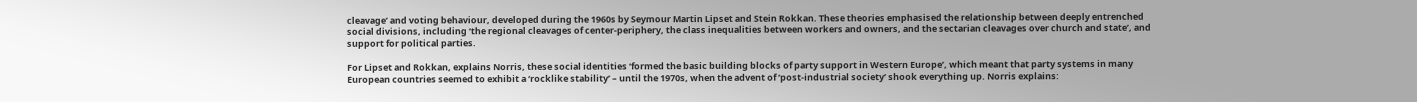cleavage’ and voting behaviour, developed during the 1960s by Seymour Martin Lipset and Stein Rokkan. These theories emphasised the relationship between deeply entrenched social divisions, including ‘the regional cleavages of center-periphery, the class inequalities between workers and owners, and the sectarian cleavages over church and state’, and support for political parties.

For Lipset and Rokkan, explains Norris, these social identities ‘formed the basic building blocks of party support in Western Europe’, which meant that party systems in many European countries seemed to exhibit a ‘rocklike stability’ – until the 1970s, when the advent of ‘post-industrial society’ shook everything up. Norris explains: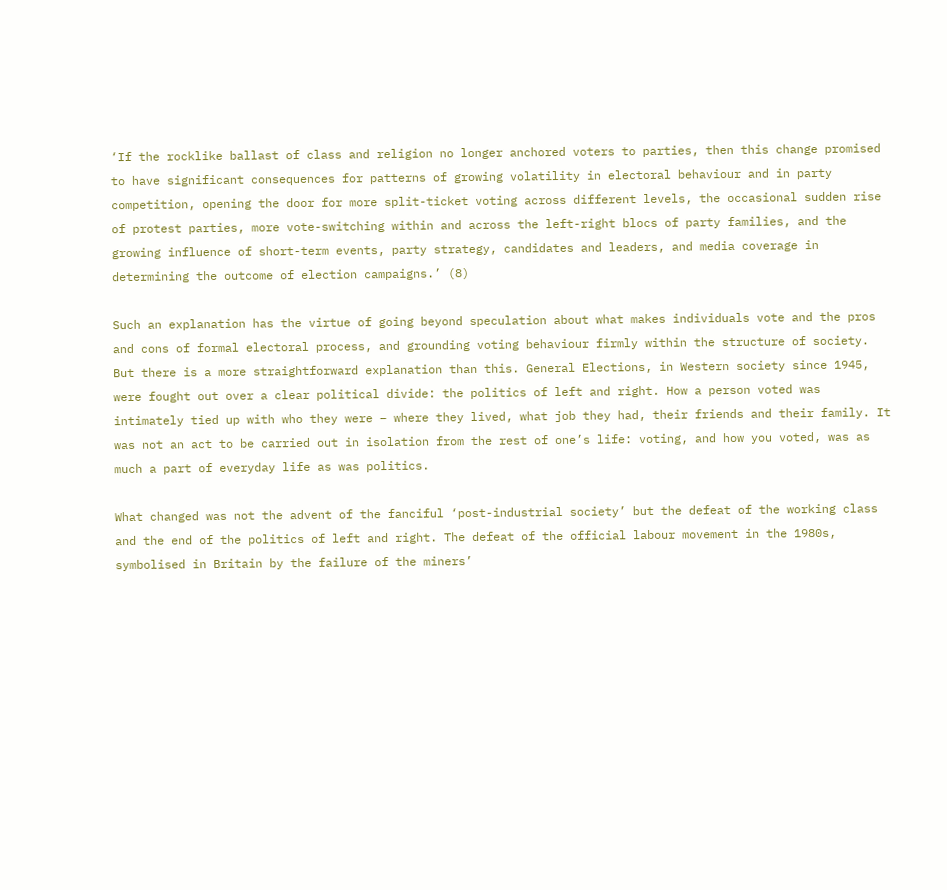‘If the rocklike ballast of class and religion no longer anchored voters to parties, then this change promised to have significant consequences for patterns of growing volatility in electoral behaviour and in party competition, opening the door for more split-ticket voting across different levels, the occasional sudden rise of protest parties, more vote-switching within and across the left-right blocs of party families, and the growing influence of short-term events, party strategy, candidates and leaders, and media coverage in determining the outcome of election campaigns.’ (8)

Such an explanation has the virtue of going beyond speculation about what makes individuals vote and the pros and cons of formal electoral process, and grounding voting behaviour firmly within the structure of society. But there is a more straightforward explanation than this. General Elections, in Western society since 1945, were fought out over a clear political divide: the politics of left and right. How a person voted was intimately tied up with who they were – where they lived, what job they had, their friends and their family. It was not an act to be carried out in isolation from the rest of one’s life: voting, and how you voted, was as much a part of everyday life as was politics.

What changed was not the advent of the fanciful ‘post-industrial society’ but the defeat of the working class and the end of the politics of left and right. The defeat of the official labour movement in the 1980s, symbolised in Britain by the failure of the miners’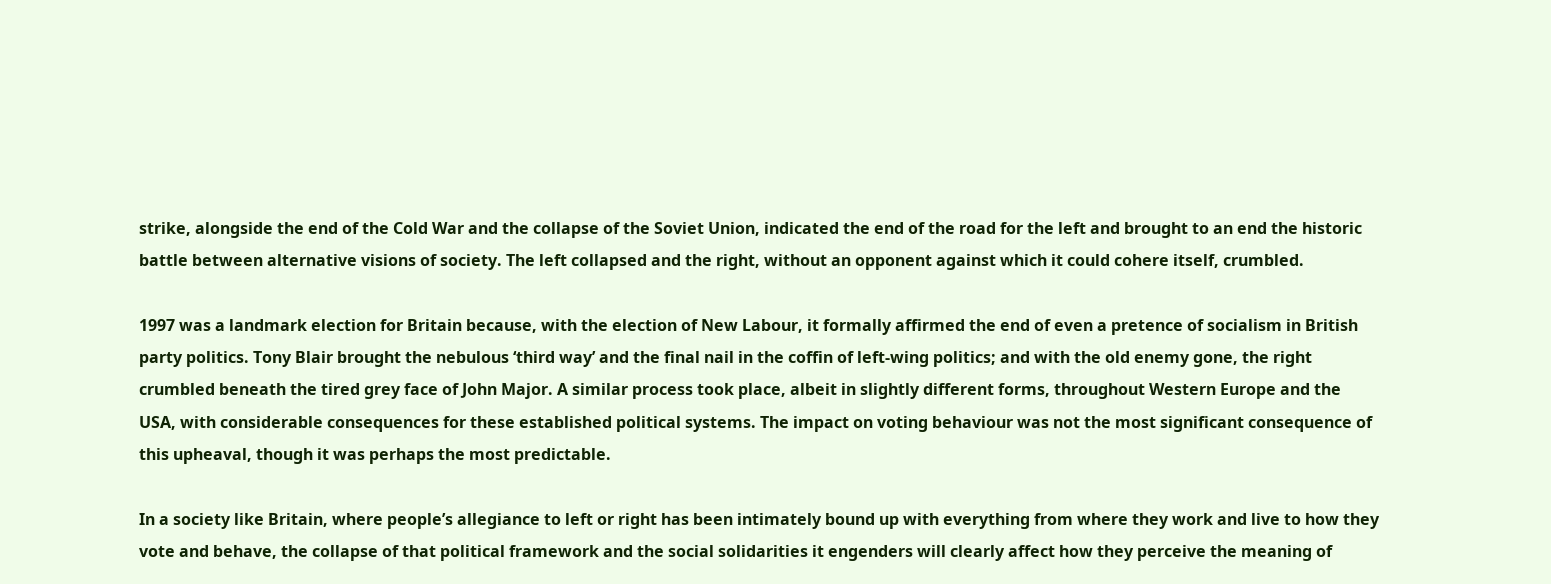strike, alongside the end of the Cold War and the collapse of the Soviet Union, indicated the end of the road for the left and brought to an end the historic battle between alternative visions of society. The left collapsed and the right, without an opponent against which it could cohere itself, crumbled.

1997 was a landmark election for Britain because, with the election of New Labour, it formally affirmed the end of even a pretence of socialism in British party politics. Tony Blair brought the nebulous ‘third way’ and the final nail in the coffin of left-wing politics; and with the old enemy gone, the right crumbled beneath the tired grey face of John Major. A similar process took place, albeit in slightly different forms, throughout Western Europe and the USA, with considerable consequences for these established political systems. The impact on voting behaviour was not the most significant consequence of this upheaval, though it was perhaps the most predictable.

In a society like Britain, where people’s allegiance to left or right has been intimately bound up with everything from where they work and live to how they vote and behave, the collapse of that political framework and the social solidarities it engenders will clearly affect how they perceive the meaning of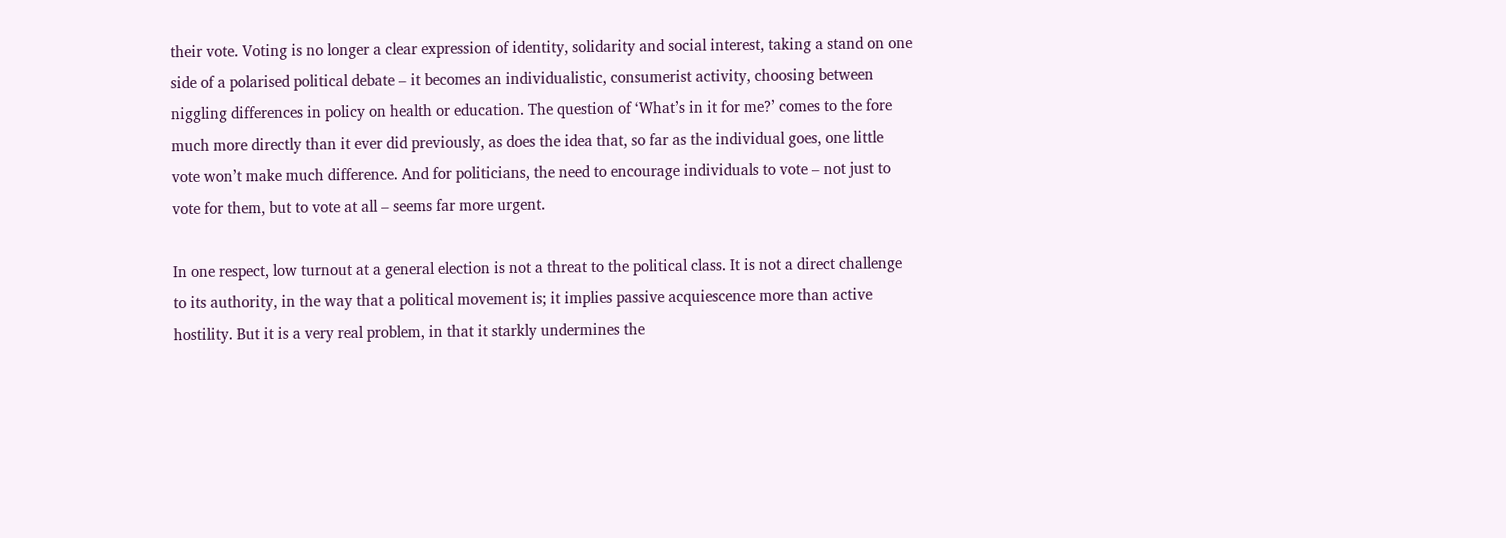their vote. Voting is no longer a clear expression of identity, solidarity and social interest, taking a stand on one side of a polarised political debate – it becomes an individualistic, consumerist activity, choosing between niggling differences in policy on health or education. The question of ‘What’s in it for me?’ comes to the fore much more directly than it ever did previously, as does the idea that, so far as the individual goes, one little vote won’t make much difference. And for politicians, the need to encourage individuals to vote – not just to vote for them, but to vote at all – seems far more urgent.

In one respect, low turnout at a general election is not a threat to the political class. It is not a direct challenge to its authority, in the way that a political movement is; it implies passive acquiescence more than active hostility. But it is a very real problem, in that it starkly undermines the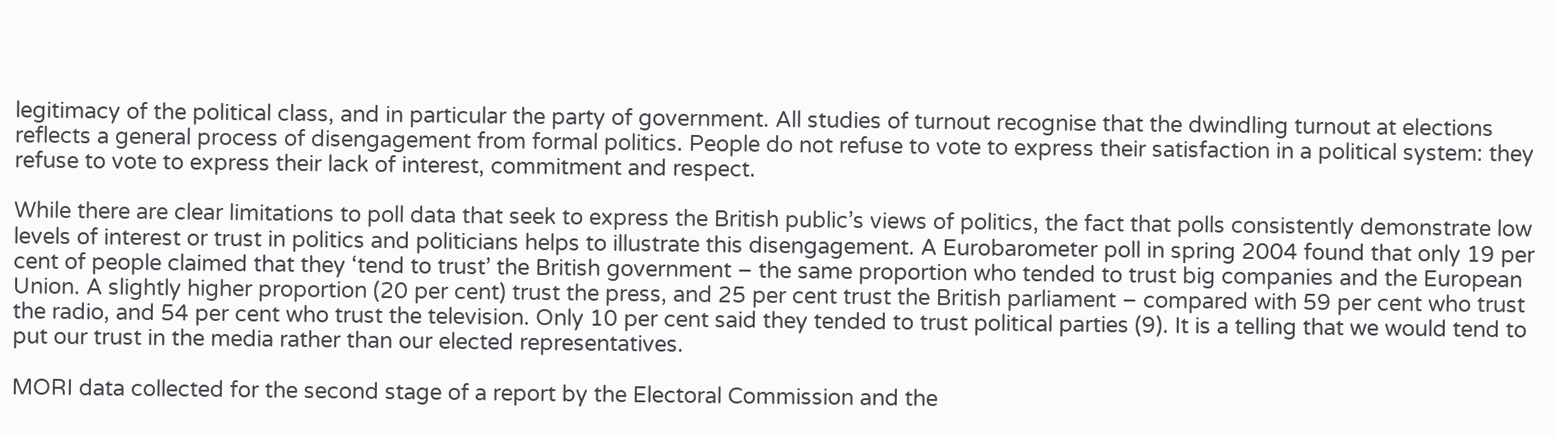legitimacy of the political class, and in particular the party of government. All studies of turnout recognise that the dwindling turnout at elections reflects a general process of disengagement from formal politics. People do not refuse to vote to express their satisfaction in a political system: they refuse to vote to express their lack of interest, commitment and respect.

While there are clear limitations to poll data that seek to express the British public’s views of politics, the fact that polls consistently demonstrate low levels of interest or trust in politics and politicians helps to illustrate this disengagement. A Eurobarometer poll in spring 2004 found that only 19 per cent of people claimed that they ‘tend to trust’ the British government – the same proportion who tended to trust big companies and the European Union. A slightly higher proportion (20 per cent) trust the press, and 25 per cent trust the British parliament – compared with 59 per cent who trust the radio, and 54 per cent who trust the television. Only 10 per cent said they tended to trust political parties (9). It is a telling that we would tend to put our trust in the media rather than our elected representatives.

MORI data collected for the second stage of a report by the Electoral Commission and the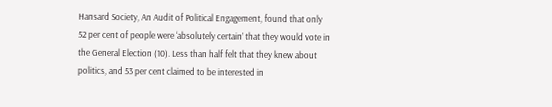Hansard Society, An Audit of Political Engagement, found that only 52 per cent of people were ‘absolutely certain’ that they would vote in the General Election (10). Less than half felt that they knew about politics, and 53 per cent claimed to be interested in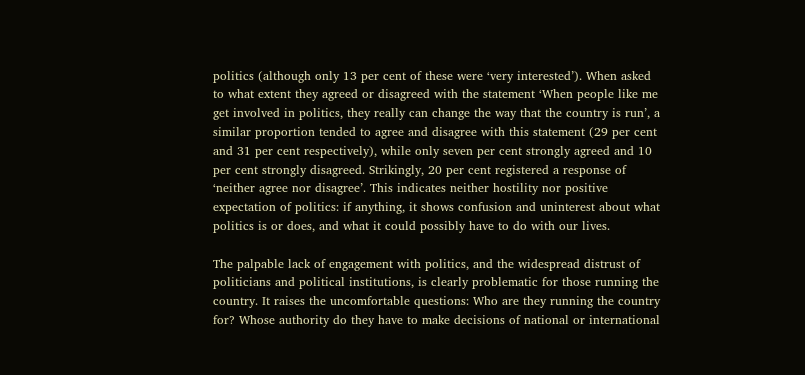politics (although only 13 per cent of these were ‘very interested’). When asked to what extent they agreed or disagreed with the statement ‘When people like me get involved in politics, they really can change the way that the country is run’, a similar proportion tended to agree and disagree with this statement (29 per cent and 31 per cent respectively), while only seven per cent strongly agreed and 10 per cent strongly disagreed. Strikingly, 20 per cent registered a response of ‘neither agree nor disagree’. This indicates neither hostility nor positive expectation of politics: if anything, it shows confusion and uninterest about what politics is or does, and what it could possibly have to do with our lives.

The palpable lack of engagement with politics, and the widespread distrust of politicians and political institutions, is clearly problematic for those running the country. It raises the uncomfortable questions: Who are they running the country for? Whose authority do they have to make decisions of national or international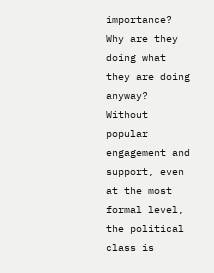importance? Why are they doing what they are doing anyway? Without popular engagement and support, even at the most formal level, the political class is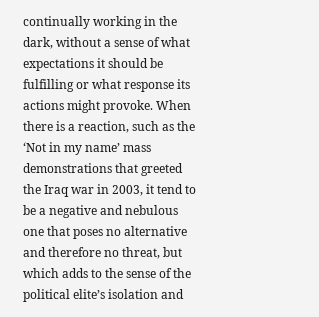continually working in the dark, without a sense of what expectations it should be fulfilling or what response its actions might provoke. When there is a reaction, such as the ‘Not in my name’ mass demonstrations that greeted the Iraq war in 2003, it tend to be a negative and nebulous one that poses no alternative and therefore no threat, but which adds to the sense of the political elite’s isolation and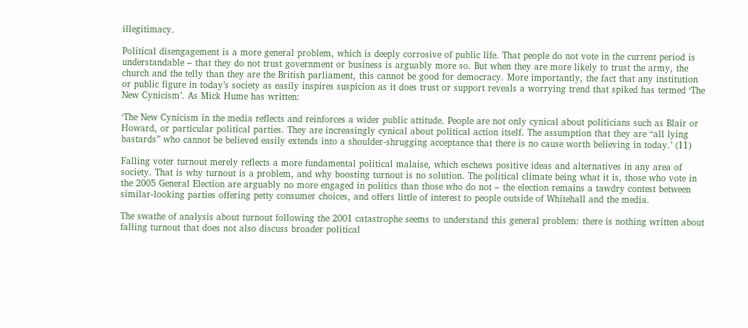illegitimacy.

Political disengagement is a more general problem, which is deeply corrosive of public life. That people do not vote in the current period is understandable – that they do not trust government or business is arguably more so. But when they are more likely to trust the army, the church and the telly than they are the British parliament, this cannot be good for democracy. More importantly, the fact that any institution or public figure in today’s society as easily inspires suspicion as it does trust or support reveals a worrying trend that spiked has termed ‘The New Cynicism’. As Mick Hume has written:

‘The New Cynicism in the media reflects and reinforces a wider public attitude. People are not only cynical about politicians such as Blair or Howard, or particular political parties. They are increasingly cynical about political action itself. The assumption that they are “all lying bastards” who cannot be believed easily extends into a shoulder-shrugging acceptance that there is no cause worth believing in today.’ (11)

Falling voter turnout merely reflects a more fundamental political malaise, which eschews positive ideas and alternatives in any area of society. That is why turnout is a problem, and why boosting turnout is no solution. The political climate being what it is, those who vote in the 2005 General Election are arguably no more engaged in politics than those who do not – the election remains a tawdry contest between similar-looking parties offering petty consumer choices, and offers little of interest to people outside of Whitehall and the media.

The swathe of analysis about turnout following the 2001 catastrophe seems to understand this general problem: there is nothing written about falling turnout that does not also discuss broader political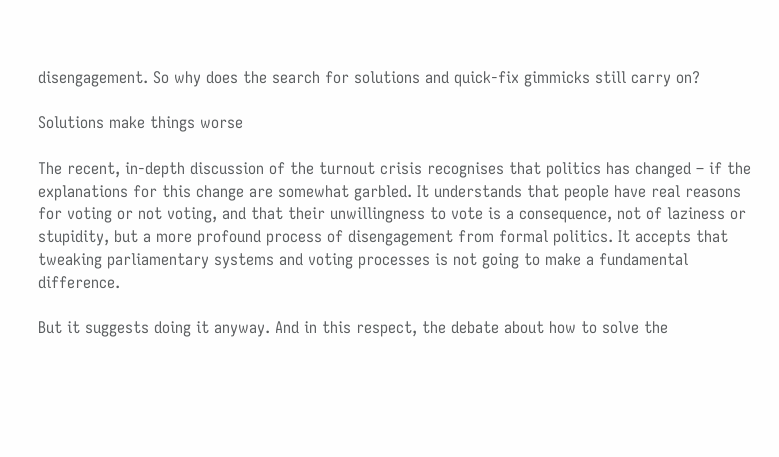disengagement. So why does the search for solutions and quick-fix gimmicks still carry on?

Solutions make things worse

The recent, in-depth discussion of the turnout crisis recognises that politics has changed – if the explanations for this change are somewhat garbled. It understands that people have real reasons for voting or not voting, and that their unwillingness to vote is a consequence, not of laziness or stupidity, but a more profound process of disengagement from formal politics. It accepts that tweaking parliamentary systems and voting processes is not going to make a fundamental difference.

But it suggests doing it anyway. And in this respect, the debate about how to solve the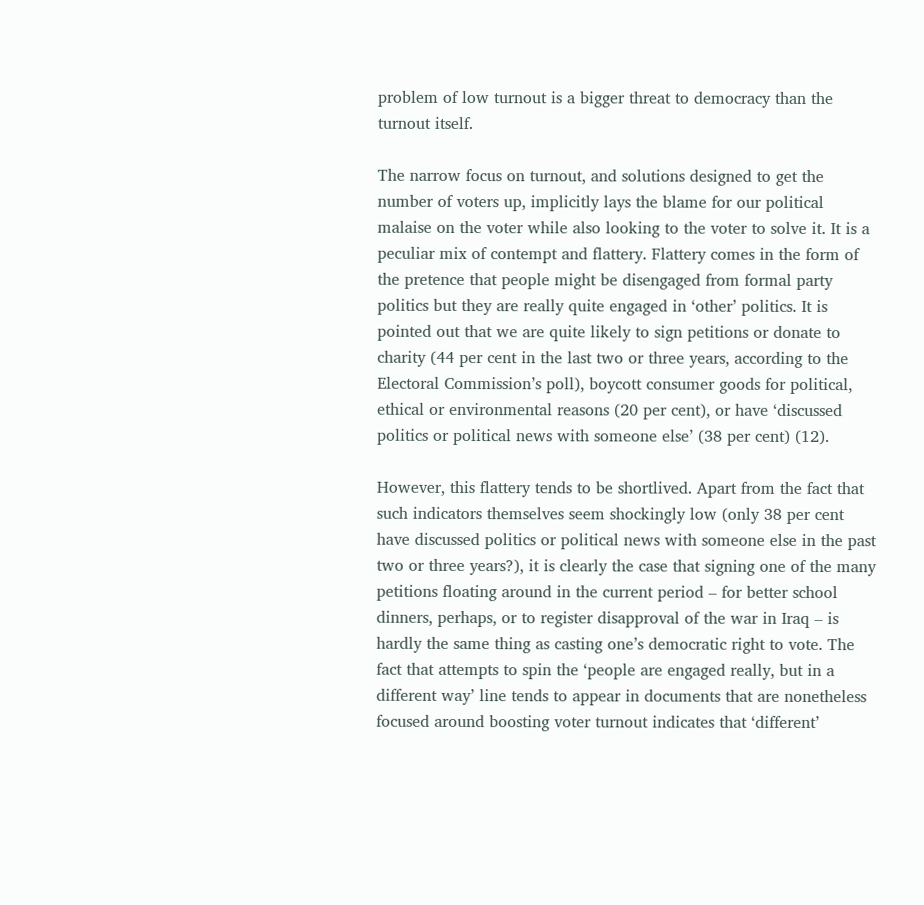problem of low turnout is a bigger threat to democracy than the turnout itself.

The narrow focus on turnout, and solutions designed to get the number of voters up, implicitly lays the blame for our political malaise on the voter while also looking to the voter to solve it. It is a peculiar mix of contempt and flattery. Flattery comes in the form of the pretence that people might be disengaged from formal party politics but they are really quite engaged in ‘other’ politics. It is pointed out that we are quite likely to sign petitions or donate to charity (44 per cent in the last two or three years, according to the Electoral Commission’s poll), boycott consumer goods for political, ethical or environmental reasons (20 per cent), or have ‘discussed politics or political news with someone else’ (38 per cent) (12).

However, this flattery tends to be shortlived. Apart from the fact that such indicators themselves seem shockingly low (only 38 per cent have discussed politics or political news with someone else in the past two or three years?), it is clearly the case that signing one of the many petitions floating around in the current period – for better school dinners, perhaps, or to register disapproval of the war in Iraq – is hardly the same thing as casting one’s democratic right to vote. The fact that attempts to spin the ‘people are engaged really, but in a different way’ line tends to appear in documents that are nonetheless focused around boosting voter turnout indicates that ‘different’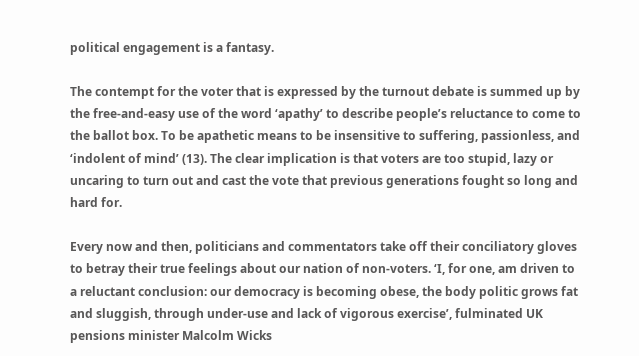political engagement is a fantasy.

The contempt for the voter that is expressed by the turnout debate is summed up by the free-and-easy use of the word ‘apathy’ to describe people’s reluctance to come to the ballot box. To be apathetic means to be insensitive to suffering, passionless, and ‘indolent of mind’ (13). The clear implication is that voters are too stupid, lazy or uncaring to turn out and cast the vote that previous generations fought so long and hard for.

Every now and then, politicians and commentators take off their conciliatory gloves to betray their true feelings about our nation of non-voters. ‘I, for one, am driven to a reluctant conclusion: our democracy is becoming obese, the body politic grows fat and sluggish, through under-use and lack of vigorous exercise’, fulminated UK pensions minister Malcolm Wicks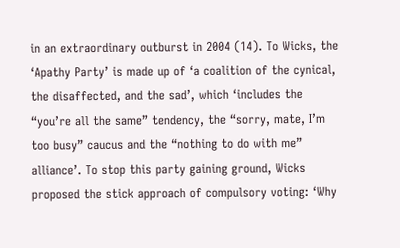in an extraordinary outburst in 2004 (14). To Wicks, the ‘Apathy Party’ is made up of ‘a coalition of the cynical, the disaffected, and the sad’, which ‘includes the “you’re all the same” tendency, the “sorry, mate, I’m too busy” caucus and the “nothing to do with me” alliance’. To stop this party gaining ground, Wicks proposed the stick approach of compulsory voting: ‘Why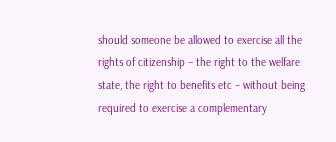should someone be allowed to exercise all the rights of citizenship – the right to the welfare state, the right to benefits etc – without being required to exercise a complementary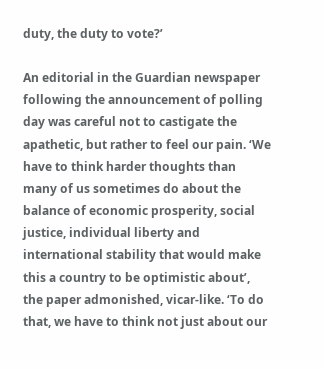duty, the duty to vote?’

An editorial in the Guardian newspaper following the announcement of polling day was careful not to castigate the apathetic, but rather to feel our pain. ‘We have to think harder thoughts than many of us sometimes do about the balance of economic prosperity, social justice, individual liberty and international stability that would make this a country to be optimistic about’, the paper admonished, vicar-like. ‘To do that, we have to think not just about our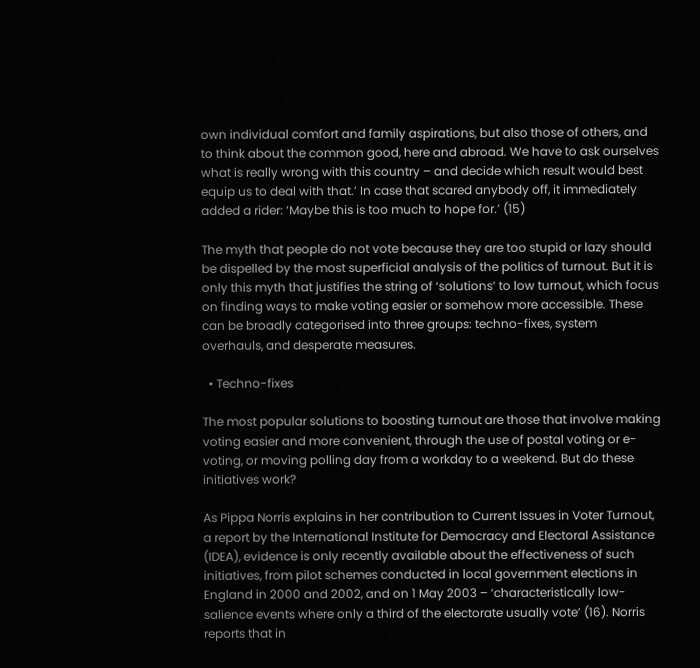own individual comfort and family aspirations, but also those of others, and to think about the common good, here and abroad. We have to ask ourselves what is really wrong with this country – and decide which result would best equip us to deal with that.’ In case that scared anybody off, it immediately added a rider: ‘Maybe this is too much to hope for.’ (15)

The myth that people do not vote because they are too stupid or lazy should be dispelled by the most superficial analysis of the politics of turnout. But it is only this myth that justifies the string of ‘solutions’ to low turnout, which focus on finding ways to make voting easier or somehow more accessible. These can be broadly categorised into three groups: techno-fixes, system overhauls, and desperate measures.

  • Techno-fixes

The most popular solutions to boosting turnout are those that involve making voting easier and more convenient, through the use of postal voting or e-voting, or moving polling day from a workday to a weekend. But do these initiatives work?

As Pippa Norris explains in her contribution to Current Issues in Voter Turnout, a report by the International Institute for Democracy and Electoral Assistance (IDEA), evidence is only recently available about the effectiveness of such initiatives, from pilot schemes conducted in local government elections in England in 2000 and 2002, and on 1 May 2003 – ‘characteristically low-salience events where only a third of the electorate usually vote’ (16). Norris reports that in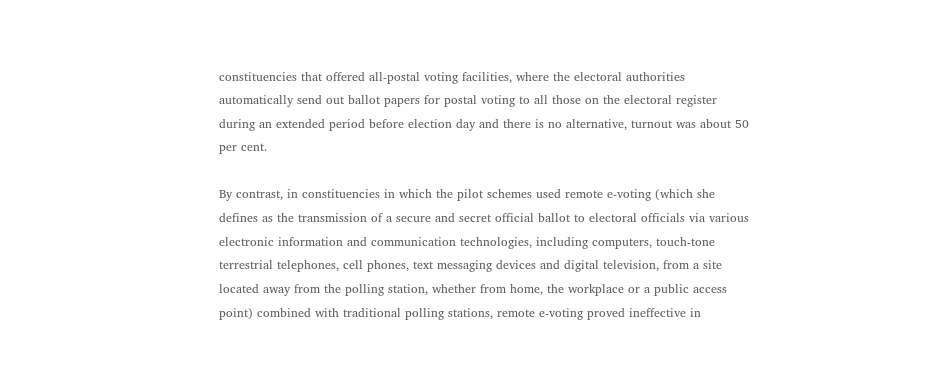constituencies that offered all-postal voting facilities, where the electoral authorities automatically send out ballot papers for postal voting to all those on the electoral register during an extended period before election day and there is no alternative, turnout was about 50 per cent.

By contrast, in constituencies in which the pilot schemes used remote e-voting (which she defines as the transmission of a secure and secret official ballot to electoral officials via various electronic information and communication technologies, including computers, touch-tone terrestrial telephones, cell phones, text messaging devices and digital television, from a site located away from the polling station, whether from home, the workplace or a public access point) combined with traditional polling stations, remote e-voting proved ineffective in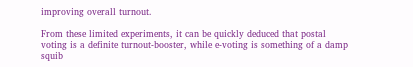improving overall turnout.

From these limited experiments, it can be quickly deduced that postal voting is a definite turnout-booster, while e-voting is something of a damp squib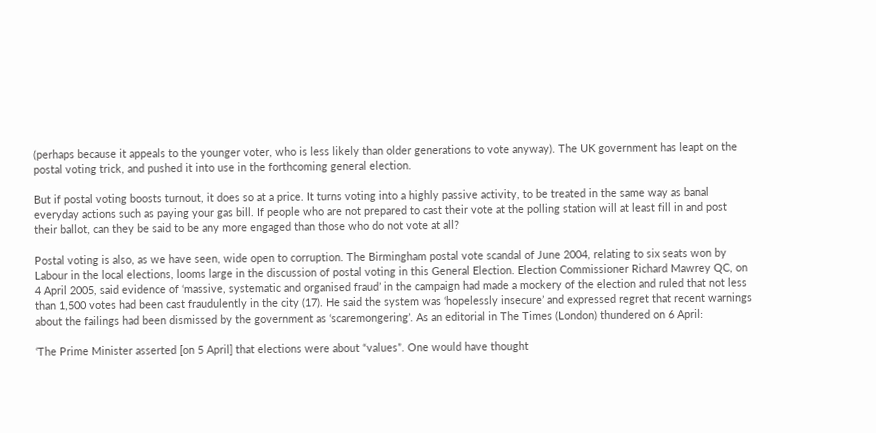(perhaps because it appeals to the younger voter, who is less likely than older generations to vote anyway). The UK government has leapt on the postal voting trick, and pushed it into use in the forthcoming general election.

But if postal voting boosts turnout, it does so at a price. It turns voting into a highly passive activity, to be treated in the same way as banal everyday actions such as paying your gas bill. If people who are not prepared to cast their vote at the polling station will at least fill in and post their ballot, can they be said to be any more engaged than those who do not vote at all?

Postal voting is also, as we have seen, wide open to corruption. The Birmingham postal vote scandal of June 2004, relating to six seats won by Labour in the local elections, looms large in the discussion of postal voting in this General Election. Election Commissioner Richard Mawrey QC, on 4 April 2005, said evidence of ‘massive, systematic and organised fraud’ in the campaign had made a mockery of the election and ruled that not less than 1,500 votes had been cast fraudulently in the city (17). He said the system was ‘hopelessly insecure’ and expressed regret that recent warnings about the failings had been dismissed by the government as ‘scaremongering’. As an editorial in The Times (London) thundered on 6 April:

‘The Prime Minister asserted [on 5 April] that elections were about “values”. One would have thought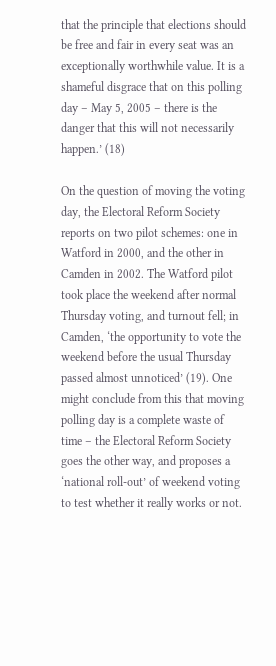that the principle that elections should be free and fair in every seat was an exceptionally worthwhile value. It is a shameful disgrace that on this polling day – May 5, 2005 – there is the danger that this will not necessarily happen.’ (18)

On the question of moving the voting day, the Electoral Reform Society reports on two pilot schemes: one in Watford in 2000, and the other in Camden in 2002. The Watford pilot took place the weekend after normal Thursday voting, and turnout fell; in Camden, ‘the opportunity to vote the weekend before the usual Thursday passed almost unnoticed’ (19). One might conclude from this that moving polling day is a complete waste of time – the Electoral Reform Society goes the other way, and proposes a ‘national roll-out’ of weekend voting to test whether it really works or not.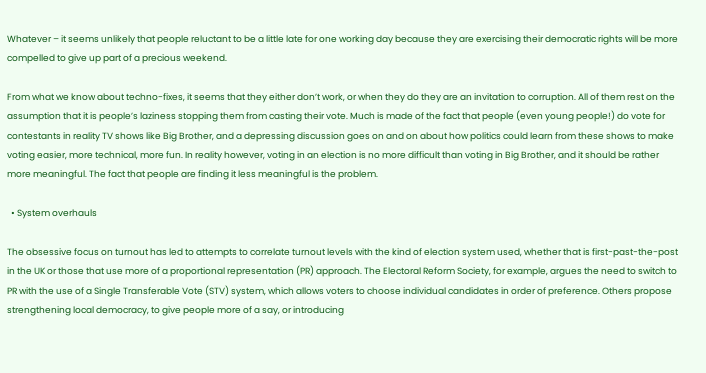Whatever – it seems unlikely that people reluctant to be a little late for one working day because they are exercising their democratic rights will be more compelled to give up part of a precious weekend.

From what we know about techno-fixes, it seems that they either don’t work, or when they do they are an invitation to corruption. All of them rest on the assumption that it is people’s laziness stopping them from casting their vote. Much is made of the fact that people (even young people!) do vote for contestants in reality TV shows like Big Brother, and a depressing discussion goes on and on about how politics could learn from these shows to make voting easier, more technical, more fun. In reality however, voting in an election is no more difficult than voting in Big Brother, and it should be rather more meaningful. The fact that people are finding it less meaningful is the problem.

  • System overhauls

The obsessive focus on turnout has led to attempts to correlate turnout levels with the kind of election system used, whether that is first-past-the-post in the UK or those that use more of a proportional representation (PR) approach. The Electoral Reform Society, for example, argues the need to switch to PR with the use of a Single Transferable Vote (STV) system, which allows voters to choose individual candidates in order of preference. Others propose strengthening local democracy, to give people more of a say, or introducing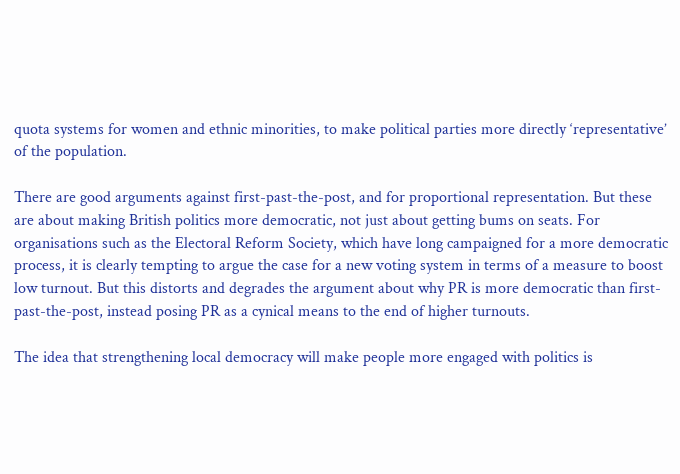quota systems for women and ethnic minorities, to make political parties more directly ‘representative’ of the population.

There are good arguments against first-past-the-post, and for proportional representation. But these are about making British politics more democratic, not just about getting bums on seats. For organisations such as the Electoral Reform Society, which have long campaigned for a more democratic process, it is clearly tempting to argue the case for a new voting system in terms of a measure to boost low turnout. But this distorts and degrades the argument about why PR is more democratic than first-past-the-post, instead posing PR as a cynical means to the end of higher turnouts.

The idea that strengthening local democracy will make people more engaged with politics is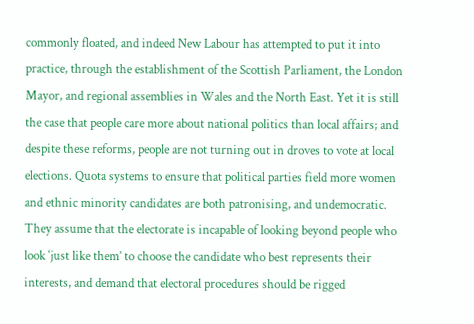commonly floated, and indeed New Labour has attempted to put it into practice, through the establishment of the Scottish Parliament, the London Mayor, and regional assemblies in Wales and the North East. Yet it is still the case that people care more about national politics than local affairs; and despite these reforms, people are not turning out in droves to vote at local elections. Quota systems to ensure that political parties field more women and ethnic minority candidates are both patronising, and undemocratic. They assume that the electorate is incapable of looking beyond people who look ‘just like them’ to choose the candidate who best represents their interests, and demand that electoral procedures should be rigged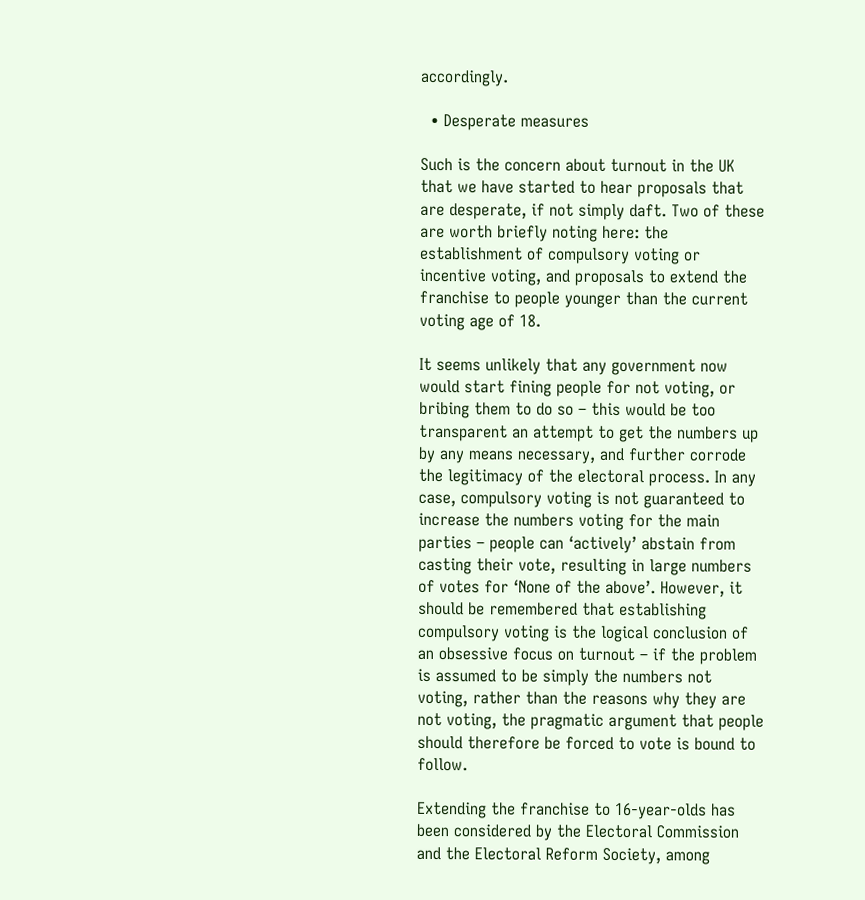accordingly.

  • Desperate measures

Such is the concern about turnout in the UK that we have started to hear proposals that are desperate, if not simply daft. Two of these are worth briefly noting here: the establishment of compulsory voting or incentive voting, and proposals to extend the franchise to people younger than the current voting age of 18.

It seems unlikely that any government now would start fining people for not voting, or bribing them to do so – this would be too transparent an attempt to get the numbers up by any means necessary, and further corrode the legitimacy of the electoral process. In any case, compulsory voting is not guaranteed to increase the numbers voting for the main parties – people can ‘actively’ abstain from casting their vote, resulting in large numbers of votes for ‘None of the above’. However, it should be remembered that establishing compulsory voting is the logical conclusion of an obsessive focus on turnout – if the problem is assumed to be simply the numbers not voting, rather than the reasons why they are not voting, the pragmatic argument that people should therefore be forced to vote is bound to follow.

Extending the franchise to 16-year-olds has been considered by the Electoral Commission and the Electoral Reform Society, among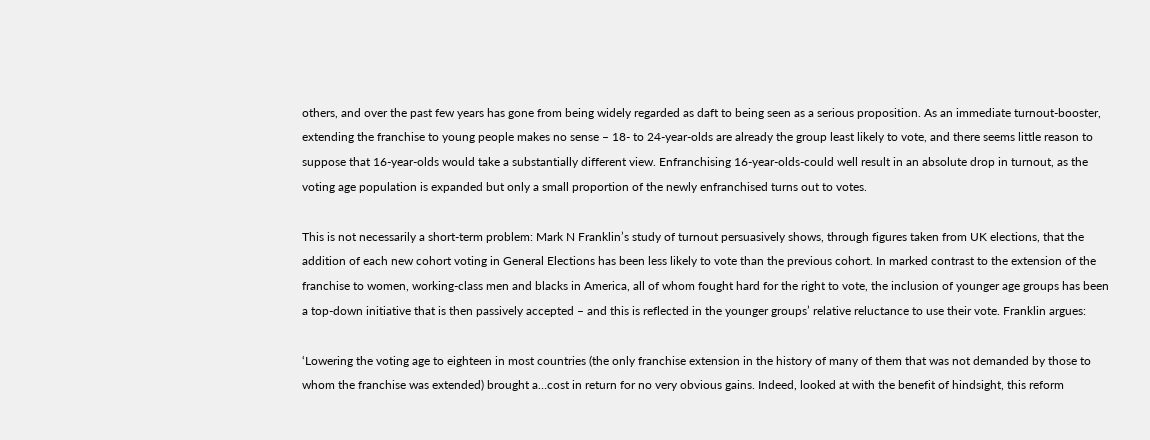others, and over the past few years has gone from being widely regarded as daft to being seen as a serious proposition. As an immediate turnout-booster, extending the franchise to young people makes no sense – 18- to 24-year-olds are already the group least likely to vote, and there seems little reason to suppose that 16-year-olds would take a substantially different view. Enfranchising 16-year-olds-could well result in an absolute drop in turnout, as the voting age population is expanded but only a small proportion of the newly enfranchised turns out to votes.

This is not necessarily a short-term problem: Mark N Franklin’s study of turnout persuasively shows, through figures taken from UK elections, that the addition of each new cohort voting in General Elections has been less likely to vote than the previous cohort. In marked contrast to the extension of the franchise to women, working-class men and blacks in America, all of whom fought hard for the right to vote, the inclusion of younger age groups has been a top-down initiative that is then passively accepted – and this is reflected in the younger groups’ relative reluctance to use their vote. Franklin argues:

‘Lowering the voting age to eighteen in most countries (the only franchise extension in the history of many of them that was not demanded by those to whom the franchise was extended) brought a…cost in return for no very obvious gains. Indeed, looked at with the benefit of hindsight, this reform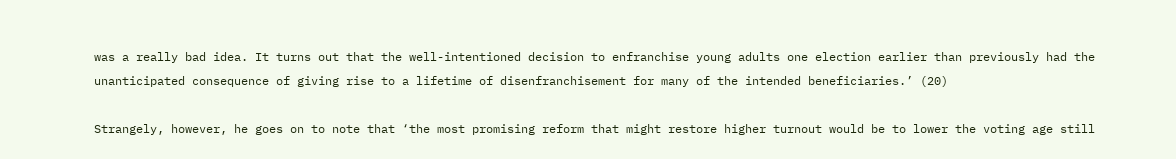was a really bad idea. It turns out that the well-intentioned decision to enfranchise young adults one election earlier than previously had the unanticipated consequence of giving rise to a lifetime of disenfranchisement for many of the intended beneficiaries.’ (20)

Strangely, however, he goes on to note that ‘the most promising reform that might restore higher turnout would be to lower the voting age still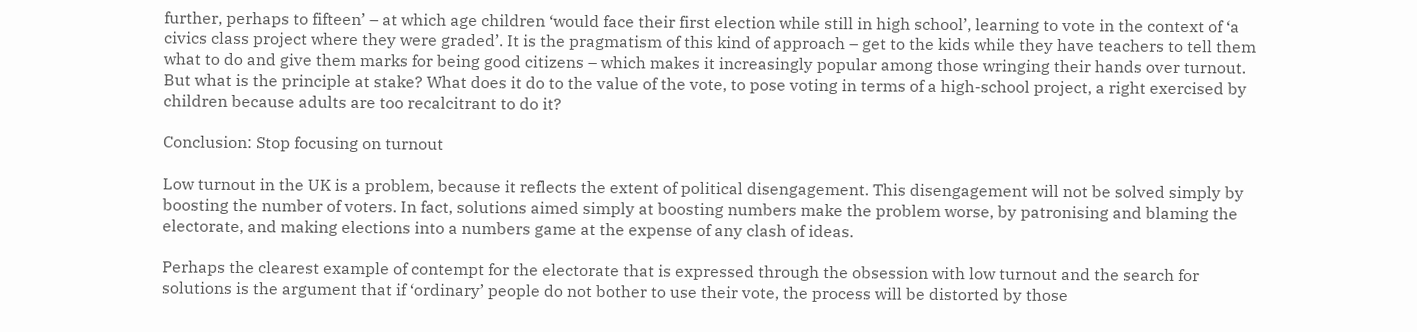further, perhaps to fifteen’ – at which age children ‘would face their first election while still in high school’, learning to vote in the context of ‘a civics class project where they were graded’. It is the pragmatism of this kind of approach – get to the kids while they have teachers to tell them what to do and give them marks for being good citizens – which makes it increasingly popular among those wringing their hands over turnout. But what is the principle at stake? What does it do to the value of the vote, to pose voting in terms of a high-school project, a right exercised by children because adults are too recalcitrant to do it?

Conclusion: Stop focusing on turnout

Low turnout in the UK is a problem, because it reflects the extent of political disengagement. This disengagement will not be solved simply by boosting the number of voters. In fact, solutions aimed simply at boosting numbers make the problem worse, by patronising and blaming the electorate, and making elections into a numbers game at the expense of any clash of ideas.

Perhaps the clearest example of contempt for the electorate that is expressed through the obsession with low turnout and the search for solutions is the argument that if ‘ordinary’ people do not bother to use their vote, the process will be distorted by those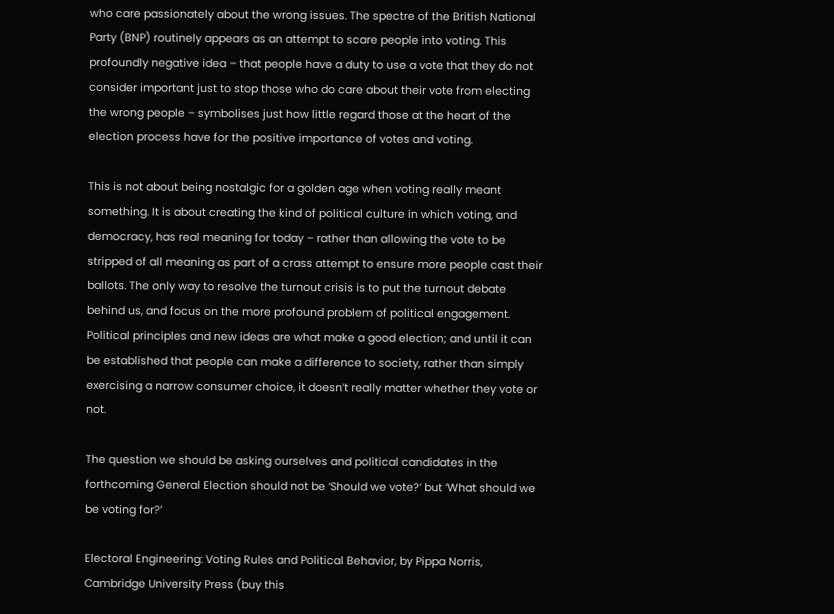who care passionately about the wrong issues. The spectre of the British National Party (BNP) routinely appears as an attempt to scare people into voting. This profoundly negative idea – that people have a duty to use a vote that they do not consider important just to stop those who do care about their vote from electing the wrong people – symbolises just how little regard those at the heart of the election process have for the positive importance of votes and voting.

This is not about being nostalgic for a golden age when voting really meant something. It is about creating the kind of political culture in which voting, and democracy, has real meaning for today – rather than allowing the vote to be stripped of all meaning as part of a crass attempt to ensure more people cast their ballots. The only way to resolve the turnout crisis is to put the turnout debate behind us, and focus on the more profound problem of political engagement. Political principles and new ideas are what make a good election; and until it can be established that people can make a difference to society, rather than simply exercising a narrow consumer choice, it doesn’t really matter whether they vote or not.

The question we should be asking ourselves and political candidates in the forthcoming General Election should not be ‘Should we vote?’ but ‘What should we be voting for?’

Electoral Engineering: Voting Rules and Political Behavior, by Pippa Norris, Cambridge University Press (buy this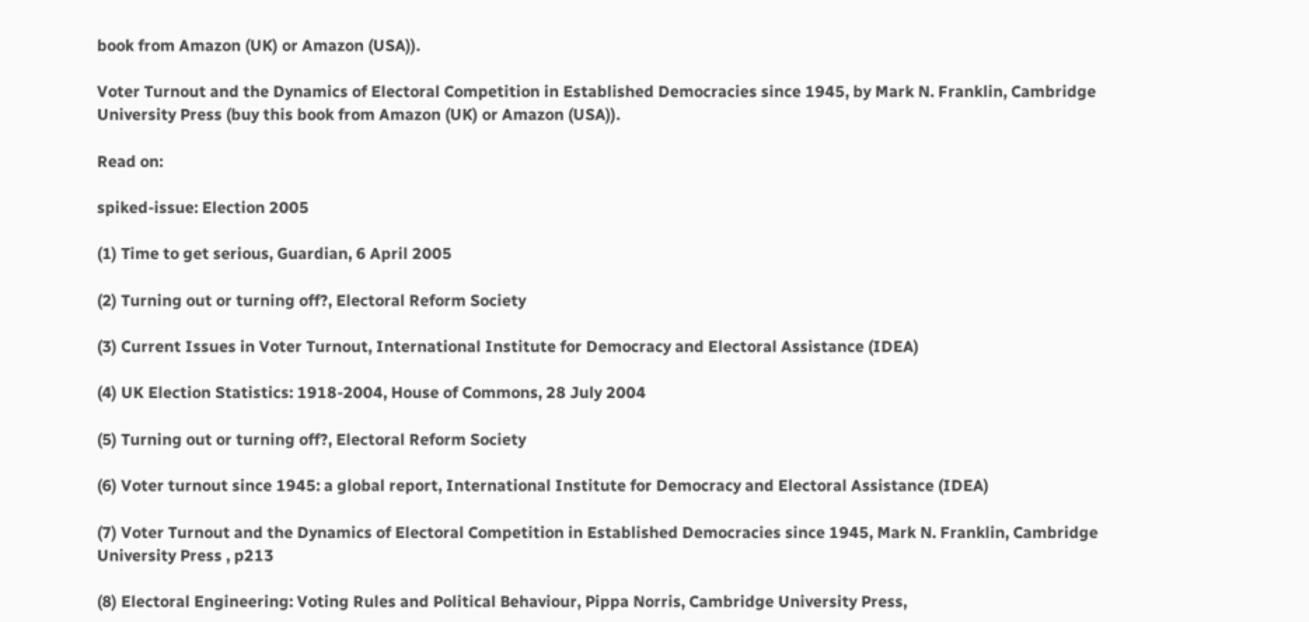book from Amazon (UK) or Amazon (USA)).

Voter Turnout and the Dynamics of Electoral Competition in Established Democracies since 1945, by Mark N. Franklin, Cambridge University Press (buy this book from Amazon (UK) or Amazon (USA)).

Read on:

spiked-issue: Election 2005

(1) Time to get serious, Guardian, 6 April 2005

(2) Turning out or turning off?, Electoral Reform Society

(3) Current Issues in Voter Turnout, International Institute for Democracy and Electoral Assistance (IDEA)

(4) UK Election Statistics: 1918-2004, House of Commons, 28 July 2004

(5) Turning out or turning off?, Electoral Reform Society

(6) Voter turnout since 1945: a global report, International Institute for Democracy and Electoral Assistance (IDEA)

(7) Voter Turnout and the Dynamics of Electoral Competition in Established Democracies since 1945, Mark N. Franklin, Cambridge University Press , p213

(8) Electoral Engineering: Voting Rules and Political Behaviour, Pippa Norris, Cambridge University Press,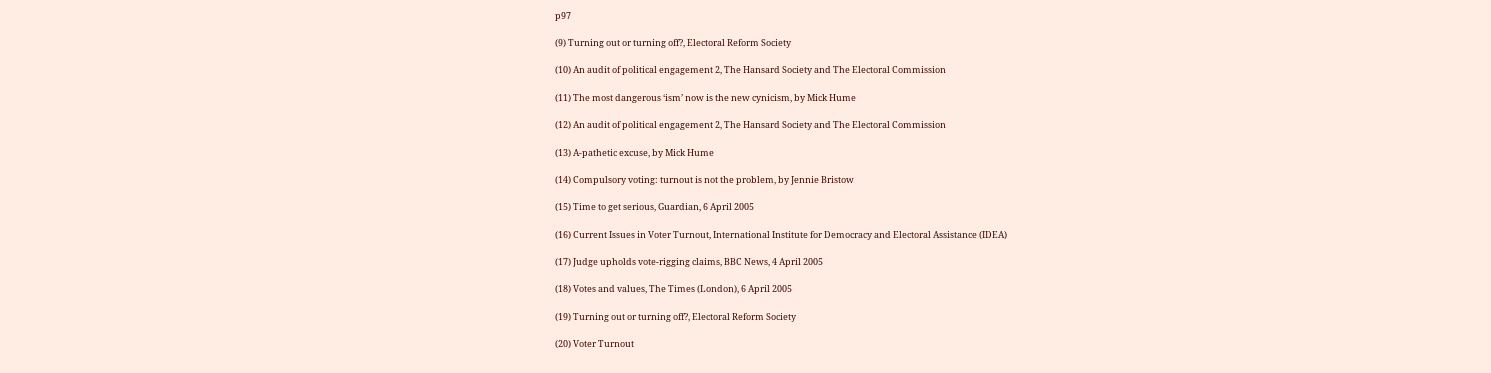p97

(9) Turning out or turning off?, Electoral Reform Society

(10) An audit of political engagement 2, The Hansard Society and The Electoral Commission

(11) The most dangerous ‘ism’ now is the new cynicism, by Mick Hume

(12) An audit of political engagement 2, The Hansard Society and The Electoral Commission

(13) A-pathetic excuse, by Mick Hume

(14) Compulsory voting: turnout is not the problem, by Jennie Bristow

(15) Time to get serious, Guardian, 6 April 2005

(16) Current Issues in Voter Turnout, International Institute for Democracy and Electoral Assistance (IDEA)

(17) Judge upholds vote-rigging claims, BBC News, 4 April 2005

(18) Votes and values, The Times (London), 6 April 2005

(19) Turning out or turning off?, Electoral Reform Society

(20) Voter Turnout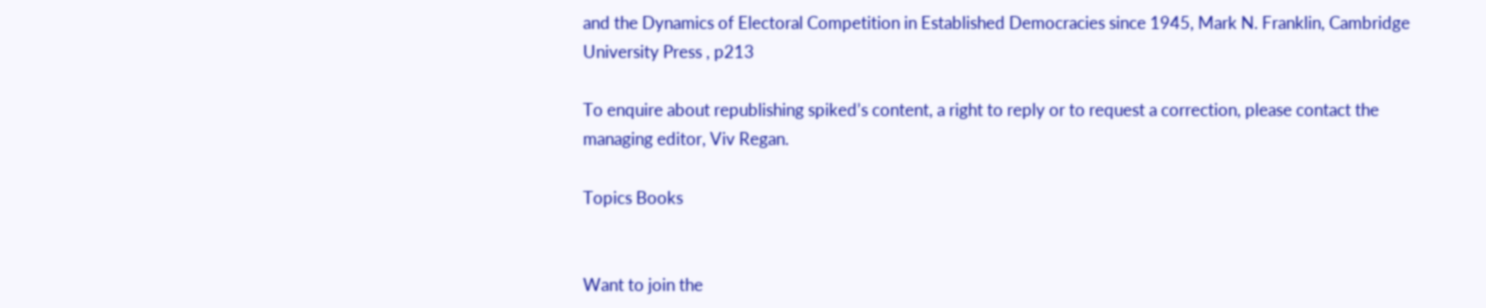and the Dynamics of Electoral Competition in Established Democracies since 1945, Mark N. Franklin, Cambridge University Press , p213

To enquire about republishing spiked’s content, a right to reply or to request a correction, please contact the managing editor, Viv Regan.

Topics Books


Want to join the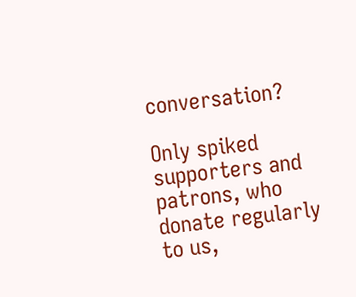conversation?

Only spiked supporters and patrons, who donate regularly to us,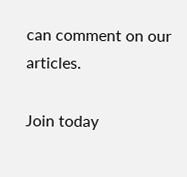can comment on our articles.

Join today